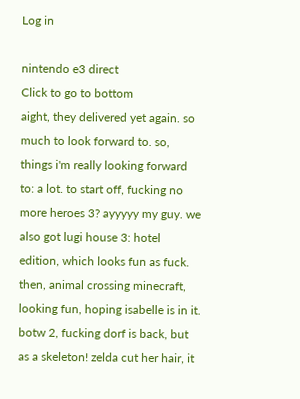Log in

nintendo e3 direct
Click to go to bottom
aight, they delivered yet again. so much to look forward to. so, things i'm really looking forward to: a lot. to start off, fucking no more heroes 3? ayyyyy my guy. we also got lugi house 3: hotel edition, which looks fun as fuck. then, animal crossing minecraft, looking fun, hoping isabelle is in it. botw 2, fucking dorf is back, but as a skeleton! zelda cut her hair, it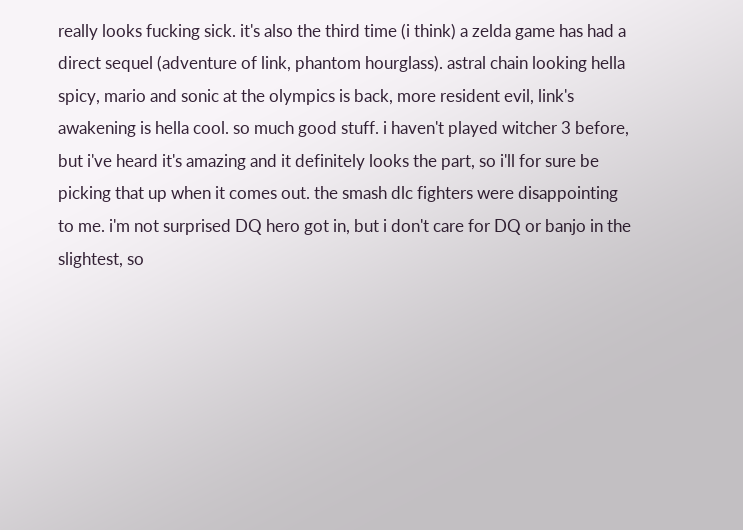really looks fucking sick. it's also the third time (i think) a zelda game has had a direct sequel (adventure of link, phantom hourglass). astral chain looking hella spicy, mario and sonic at the olympics is back, more resident evil, link's awakening is hella cool. so much good stuff. i haven't played witcher 3 before, but i've heard it's amazing and it definitely looks the part, so i'll for sure be picking that up when it comes out. the smash dlc fighters were disappointing to me. i'm not surprised DQ hero got in, but i don't care for DQ or banjo in the slightest, so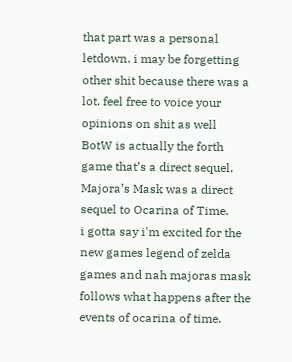that part was a personal letdown. i may be forgetting other shit because there was a lot. feel free to voice your opinions on shit as well
BotW is actually the forth game that’s a direct sequel. Majora’s Mask was a direct sequel to Ocarina of Time.
i gotta say i'm excited for the new games legend of zelda games and nah majoras mask follows what happens after the events of ocarina of time.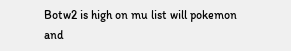Botw2 is high on mu list will pokemon and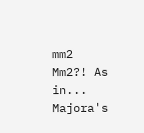mm2
Mm2?! As in... Majora's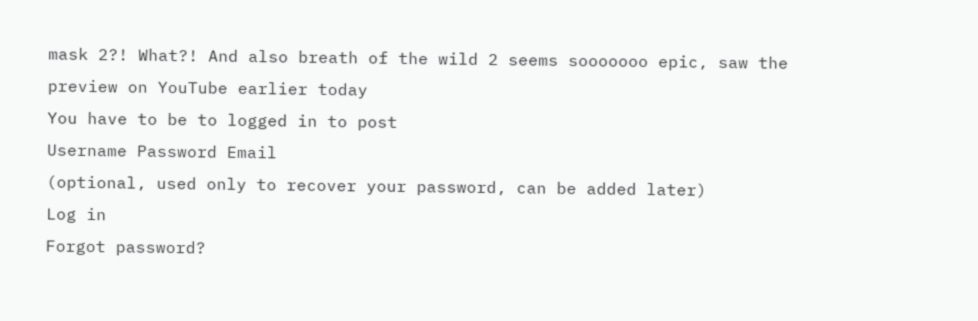mask 2?! What?! And also breath of the wild 2 seems sooooooo epic, saw the preview on YouTube earlier today
You have to be to logged in to post
Username Password Email
(optional, used only to recover your password, can be added later)
Log in
Forgot password?